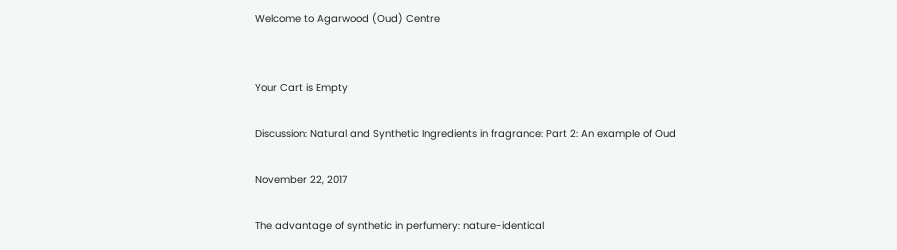Welcome to Agarwood (Oud) Centre


Your Cart is Empty

Discussion: Natural and Synthetic Ingredients in fragrance: Part 2: An example of Oud

November 22, 2017

The advantage of synthetic in perfumery: nature-identical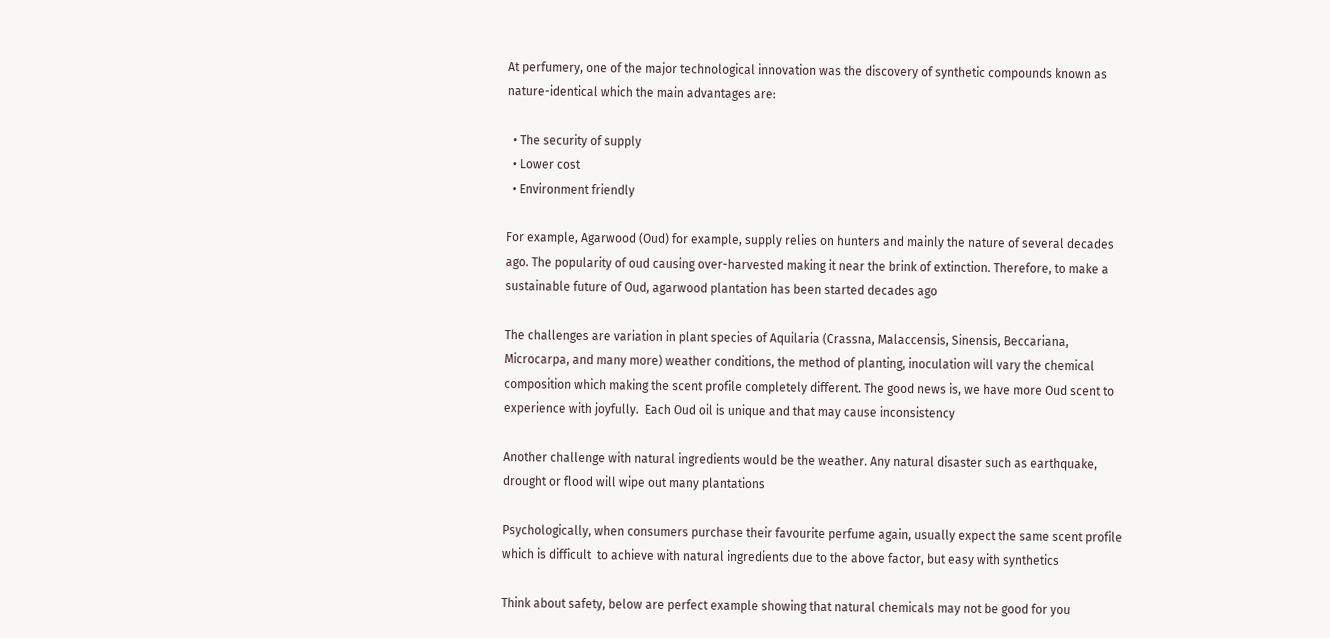At perfumery, one of the major technological innovation was the discovery of synthetic compounds known as nature-identical which the main advantages are:

  • The security of supply
  • Lower cost
  • Environment friendly

For example, Agarwood (Oud) for example, supply relies on hunters and mainly the nature of several decades ago. The popularity of oud causing over-harvested making it near the brink of extinction. Therefore, to make a sustainable future of Oud, agarwood plantation has been started decades ago

The challenges are variation in plant species of Aquilaria (Crassna, Malaccensis, Sinensis, Beccariana, Microcarpa, and many more) weather conditions, the method of planting, inoculation will vary the chemical composition which making the scent profile completely different. The good news is, we have more Oud scent to experience with joyfully.  Each Oud oil is unique and that may cause inconsistency

Another challenge with natural ingredients would be the weather. Any natural disaster such as earthquake, drought or flood will wipe out many plantations

Psychologically, when consumers purchase their favourite perfume again, usually expect the same scent profile which is difficult  to achieve with natural ingredients due to the above factor, but easy with synthetics

Think about safety, below are perfect example showing that natural chemicals may not be good for you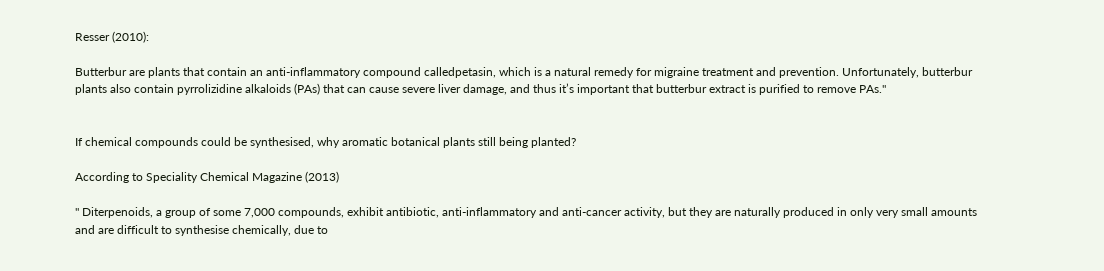Resser (2010):

Butterbur are plants that contain an anti-inflammatory compound calledpetasin, which is a natural remedy for migraine treatment and prevention. Unfortunately, butterbur plants also contain pyrrolizidine alkaloids (PAs) that can cause severe liver damage, and thus it’s important that butterbur extract is purified to remove PAs."


If chemical compounds could be synthesised, why aromatic botanical plants still being planted?

According to Speciality Chemical Magazine (2013)

" Diterpenoids, a group of some 7,000 compounds, exhibit antibiotic, anti-inflammatory and anti-cancer activity, but they are naturally produced in only very small amounts and are difficult to synthesise chemically, due to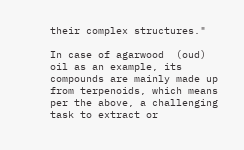their complex structures."

In case of agarwood  (oud) oil as an example, its compounds are mainly made up from terpenoids, which means per the above, a challenging task to extract or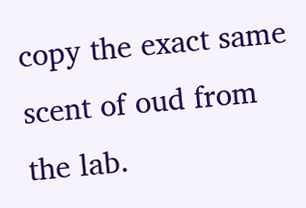copy the exact same scent of oud from the lab.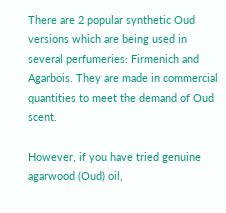There are 2 popular synthetic Oud versions which are being used in several perfumeries: Firmenich and Agarbois. They are made in commercial quantities to meet the demand of Oud scent.

However, if you have tried genuine agarwood (Oud) oil,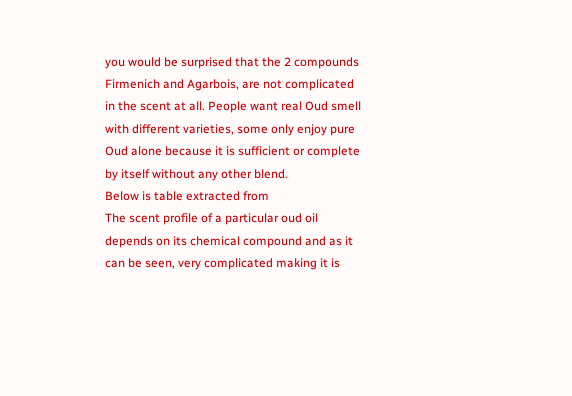you would be surprised that the 2 compounds Firmenich and Agarbois, are not complicated in the scent at all. People want real Oud smell with different varieties, some only enjoy pure Oud alone because it is sufficient or complete by itself without any other blend.
Below is table extracted from
The scent profile of a particular oud oil depends on its chemical compound and as it can be seen, very complicated making it is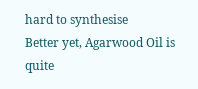hard to synthesise
Better yet, Agarwood Oil is quite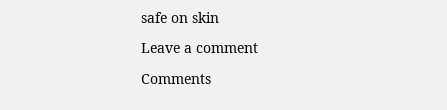safe on skin

Leave a comment

Comments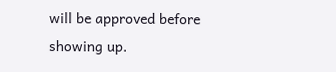will be approved before showing up.